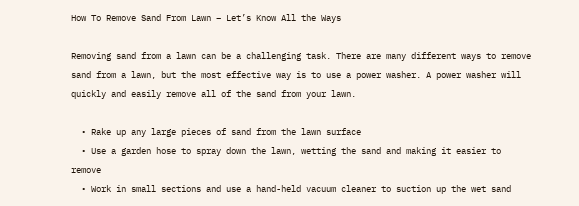How To Remove Sand From Lawn – Let’s Know All the Ways

Removing sand from a lawn can be a challenging task. There are many different ways to remove sand from a lawn, but the most effective way is to use a power washer. A power washer will quickly and easily remove all of the sand from your lawn.

  • Rake up any large pieces of sand from the lawn surface
  • Use a garden hose to spray down the lawn, wetting the sand and making it easier to remove
  • Work in small sections and use a hand-held vacuum cleaner to suction up the wet sand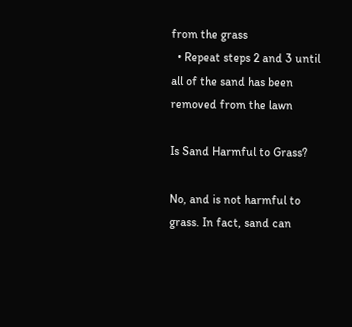from the grass
  • Repeat steps 2 and 3 until all of the sand has been removed from the lawn

Is Sand Harmful to Grass?

No, and is not harmful to grass. In fact, sand can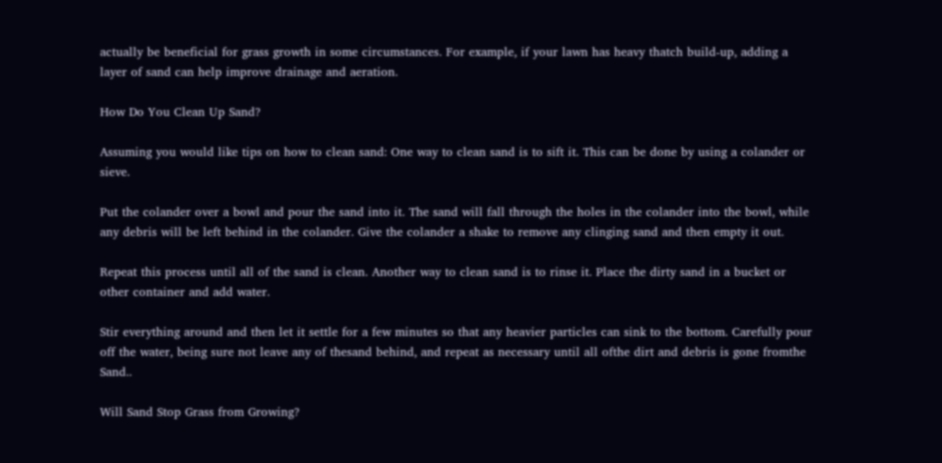actually be beneficial for grass growth in some circumstances. For example, if your lawn has heavy thatch build-up, adding a layer of sand can help improve drainage and aeration.

How Do You Clean Up Sand?

Assuming you would like tips on how to clean sand: One way to clean sand is to sift it. This can be done by using a colander or sieve.

Put the colander over a bowl and pour the sand into it. The sand will fall through the holes in the colander into the bowl, while any debris will be left behind in the colander. Give the colander a shake to remove any clinging sand and then empty it out.

Repeat this process until all of the sand is clean. Another way to clean sand is to rinse it. Place the dirty sand in a bucket or other container and add water.

Stir everything around and then let it settle for a few minutes so that any heavier particles can sink to the bottom. Carefully pour off the water, being sure not leave any of thesand behind, and repeat as necessary until all ofthe dirt and debris is gone fromthe Sand..

Will Sand Stop Grass from Growing?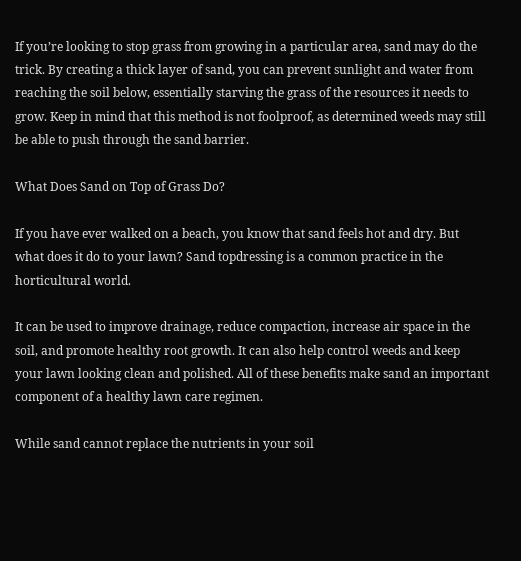If you’re looking to stop grass from growing in a particular area, sand may do the trick. By creating a thick layer of sand, you can prevent sunlight and water from reaching the soil below, essentially starving the grass of the resources it needs to grow. Keep in mind that this method is not foolproof, as determined weeds may still be able to push through the sand barrier.

What Does Sand on Top of Grass Do?

If you have ever walked on a beach, you know that sand feels hot and dry. But what does it do to your lawn? Sand topdressing is a common practice in the horticultural world.

It can be used to improve drainage, reduce compaction, increase air space in the soil, and promote healthy root growth. It can also help control weeds and keep your lawn looking clean and polished. All of these benefits make sand an important component of a healthy lawn care regimen.

While sand cannot replace the nutrients in your soil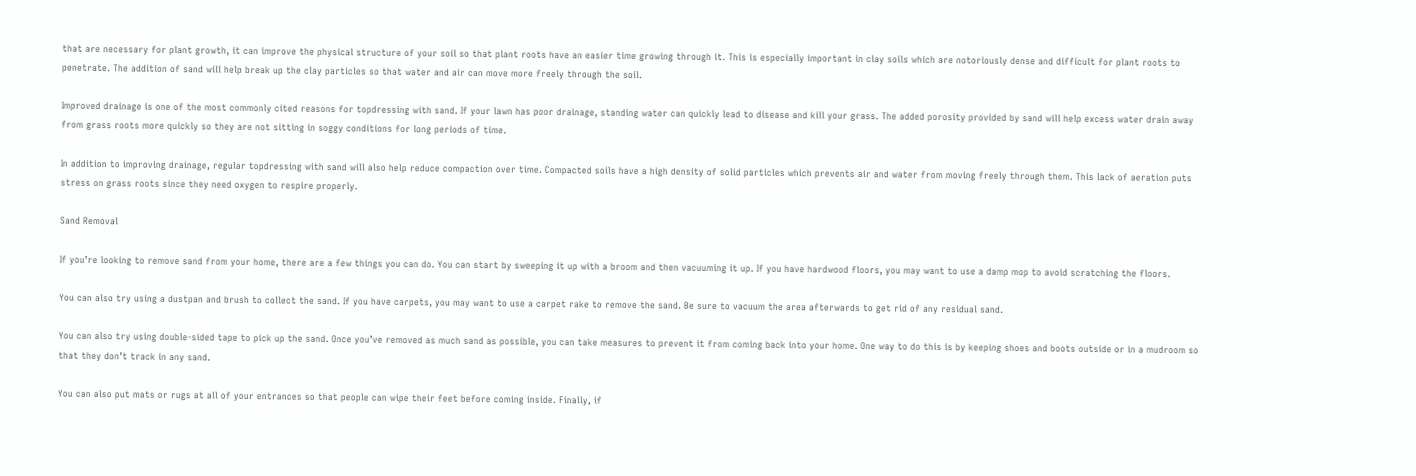that are necessary for plant growth, it can improve the physical structure of your soil so that plant roots have an easier time growing through it. This is especially important in clay soils which are notoriously dense and difficult for plant roots to penetrate. The addition of sand will help break up the clay particles so that water and air can move more freely through the soil.

Improved drainage is one of the most commonly cited reasons for topdressing with sand. If your lawn has poor drainage, standing water can quickly lead to disease and kill your grass. The added porosity provided by sand will help excess water drain away from grass roots more quickly so they are not sitting in soggy conditions for long periods of time.

In addition to improving drainage, regular topdressing with sand will also help reduce compaction over time. Compacted soils have a high density of solid particles which prevents air and water from moving freely through them. This lack of aeration puts stress on grass roots since they need oxygen to respire properly.

Sand Removal

If you’re looking to remove sand from your home, there are a few things you can do. You can start by sweeping it up with a broom and then vacuuming it up. If you have hardwood floors, you may want to use a damp mop to avoid scratching the floors.

You can also try using a dustpan and brush to collect the sand. If you have carpets, you may want to use a carpet rake to remove the sand. Be sure to vacuum the area afterwards to get rid of any residual sand.

You can also try using double-sided tape to pick up the sand. Once you’ve removed as much sand as possible, you can take measures to prevent it from coming back into your home. One way to do this is by keeping shoes and boots outside or in a mudroom so that they don’t track in any sand.

You can also put mats or rugs at all of your entrances so that people can wipe their feet before coming inside. Finally, if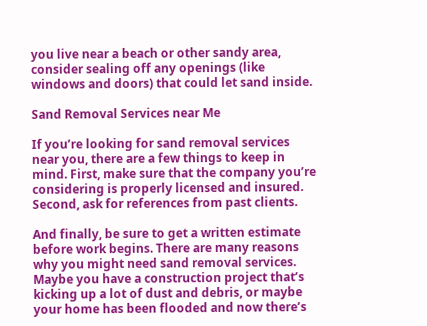you live near a beach or other sandy area, consider sealing off any openings (like windows and doors) that could let sand inside.

Sand Removal Services near Me

If you’re looking for sand removal services near you, there are a few things to keep in mind. First, make sure that the company you’re considering is properly licensed and insured. Second, ask for references from past clients.

And finally, be sure to get a written estimate before work begins. There are many reasons why you might need sand removal services. Maybe you have a construction project that’s kicking up a lot of dust and debris, or maybe your home has been flooded and now there’s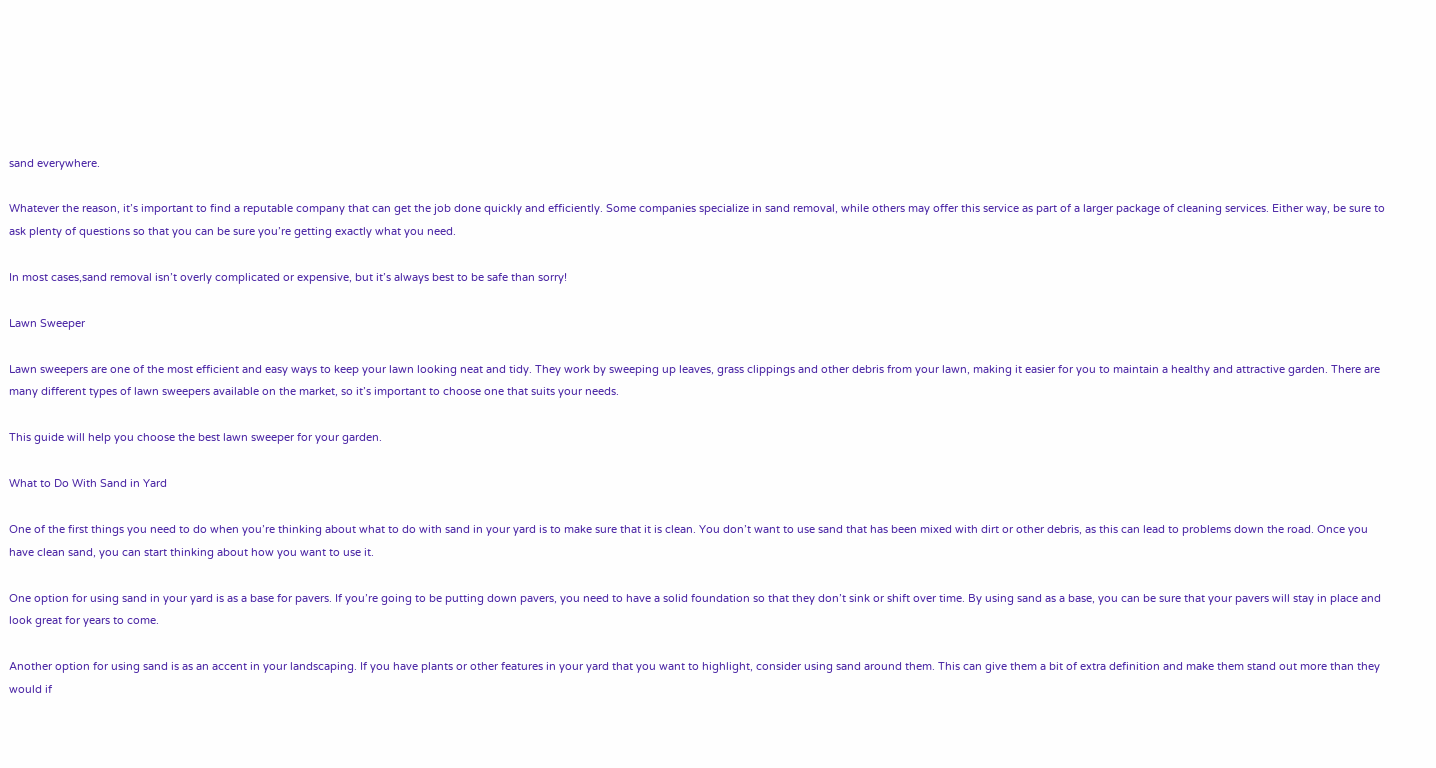sand everywhere.

Whatever the reason, it’s important to find a reputable company that can get the job done quickly and efficiently. Some companies specialize in sand removal, while others may offer this service as part of a larger package of cleaning services. Either way, be sure to ask plenty of questions so that you can be sure you’re getting exactly what you need.

In most cases,sand removal isn’t overly complicated or expensive, but it’s always best to be safe than sorry!

Lawn Sweeper

Lawn sweepers are one of the most efficient and easy ways to keep your lawn looking neat and tidy. They work by sweeping up leaves, grass clippings and other debris from your lawn, making it easier for you to maintain a healthy and attractive garden. There are many different types of lawn sweepers available on the market, so it’s important to choose one that suits your needs.

This guide will help you choose the best lawn sweeper for your garden.

What to Do With Sand in Yard

One of the first things you need to do when you’re thinking about what to do with sand in your yard is to make sure that it is clean. You don’t want to use sand that has been mixed with dirt or other debris, as this can lead to problems down the road. Once you have clean sand, you can start thinking about how you want to use it.

One option for using sand in your yard is as a base for pavers. If you’re going to be putting down pavers, you need to have a solid foundation so that they don’t sink or shift over time. By using sand as a base, you can be sure that your pavers will stay in place and look great for years to come.

Another option for using sand is as an accent in your landscaping. If you have plants or other features in your yard that you want to highlight, consider using sand around them. This can give them a bit of extra definition and make them stand out more than they would if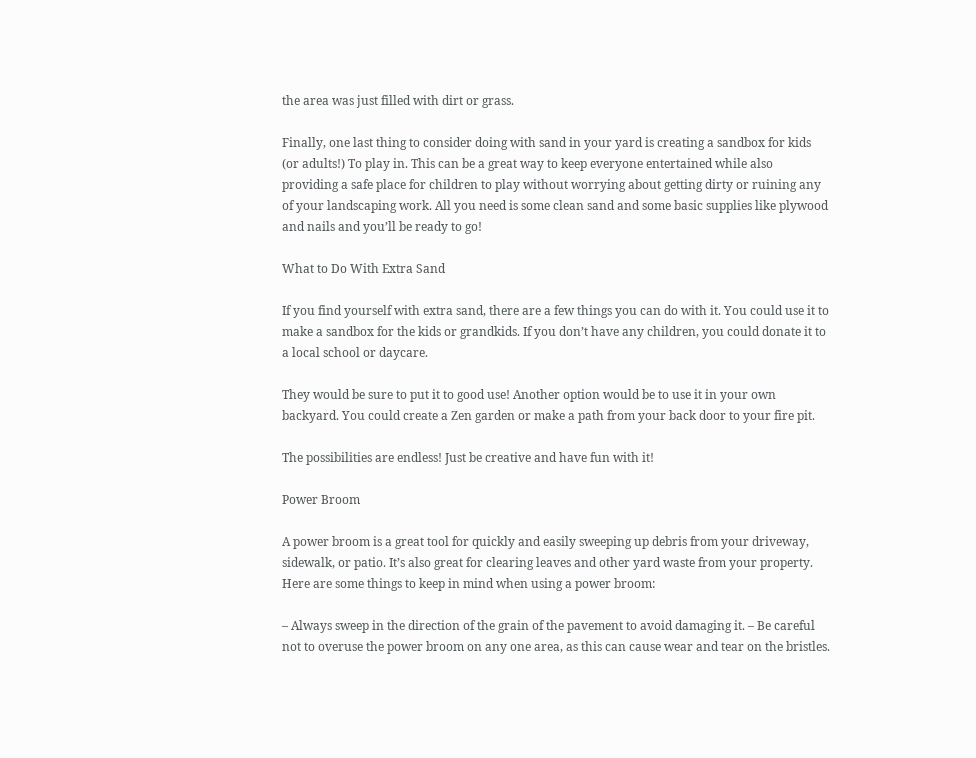the area was just filled with dirt or grass.

Finally, one last thing to consider doing with sand in your yard is creating a sandbox for kids (or adults!) To play in. This can be a great way to keep everyone entertained while also providing a safe place for children to play without worrying about getting dirty or ruining any of your landscaping work. All you need is some clean sand and some basic supplies like plywood and nails and you’ll be ready to go!

What to Do With Extra Sand

If you find yourself with extra sand, there are a few things you can do with it. You could use it to make a sandbox for the kids or grandkids. If you don’t have any children, you could donate it to a local school or daycare.

They would be sure to put it to good use! Another option would be to use it in your own backyard. You could create a Zen garden or make a path from your back door to your fire pit.

The possibilities are endless! Just be creative and have fun with it!

Power Broom

A power broom is a great tool for quickly and easily sweeping up debris from your driveway, sidewalk, or patio. It’s also great for clearing leaves and other yard waste from your property. Here are some things to keep in mind when using a power broom:

– Always sweep in the direction of the grain of the pavement to avoid damaging it. – Be careful not to overuse the power broom on any one area, as this can cause wear and tear on the bristles.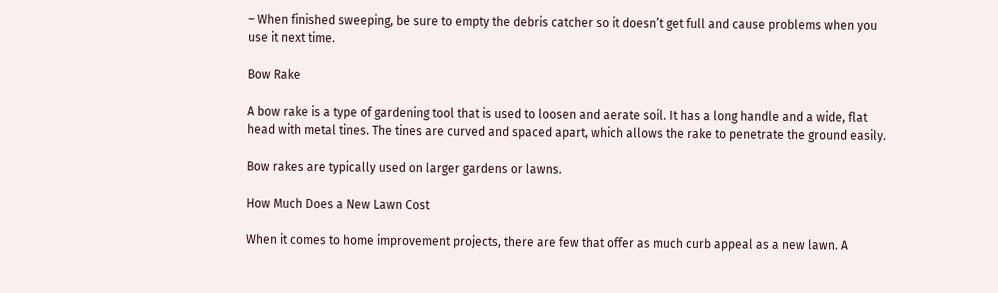– When finished sweeping, be sure to empty the debris catcher so it doesn’t get full and cause problems when you use it next time.

Bow Rake

A bow rake is a type of gardening tool that is used to loosen and aerate soil. It has a long handle and a wide, flat head with metal tines. The tines are curved and spaced apart, which allows the rake to penetrate the ground easily.

Bow rakes are typically used on larger gardens or lawns.

How Much Does a New Lawn Cost

When it comes to home improvement projects, there are few that offer as much curb appeal as a new lawn. A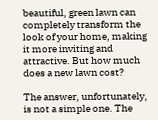beautiful, green lawn can completely transform the look of your home, making it more inviting and attractive. But how much does a new lawn cost?

The answer, unfortunately, is not a simple one. The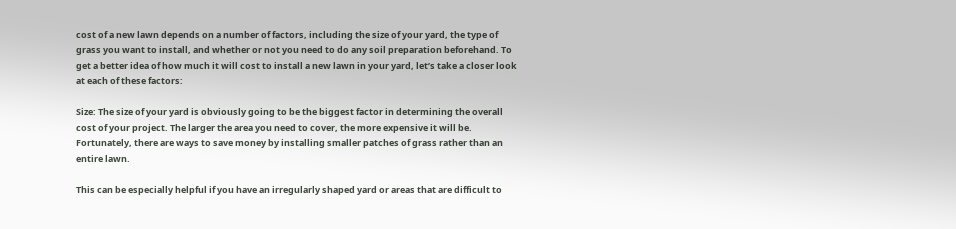cost of a new lawn depends on a number of factors, including the size of your yard, the type of grass you want to install, and whether or not you need to do any soil preparation beforehand. To get a better idea of how much it will cost to install a new lawn in your yard, let’s take a closer look at each of these factors:

Size: The size of your yard is obviously going to be the biggest factor in determining the overall cost of your project. The larger the area you need to cover, the more expensive it will be. Fortunately, there are ways to save money by installing smaller patches of grass rather than an entire lawn.

This can be especially helpful if you have an irregularly shaped yard or areas that are difficult to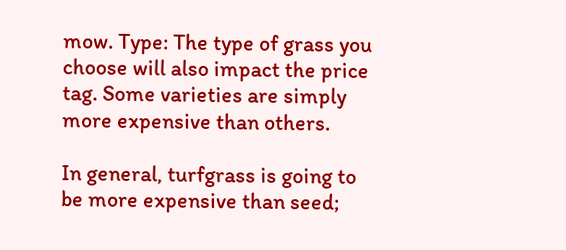mow. Type: The type of grass you choose will also impact the price tag. Some varieties are simply more expensive than others.

In general, turfgrass is going to be more expensive than seed;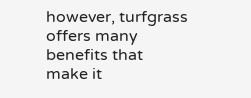however, turfgrass offers many benefits that make it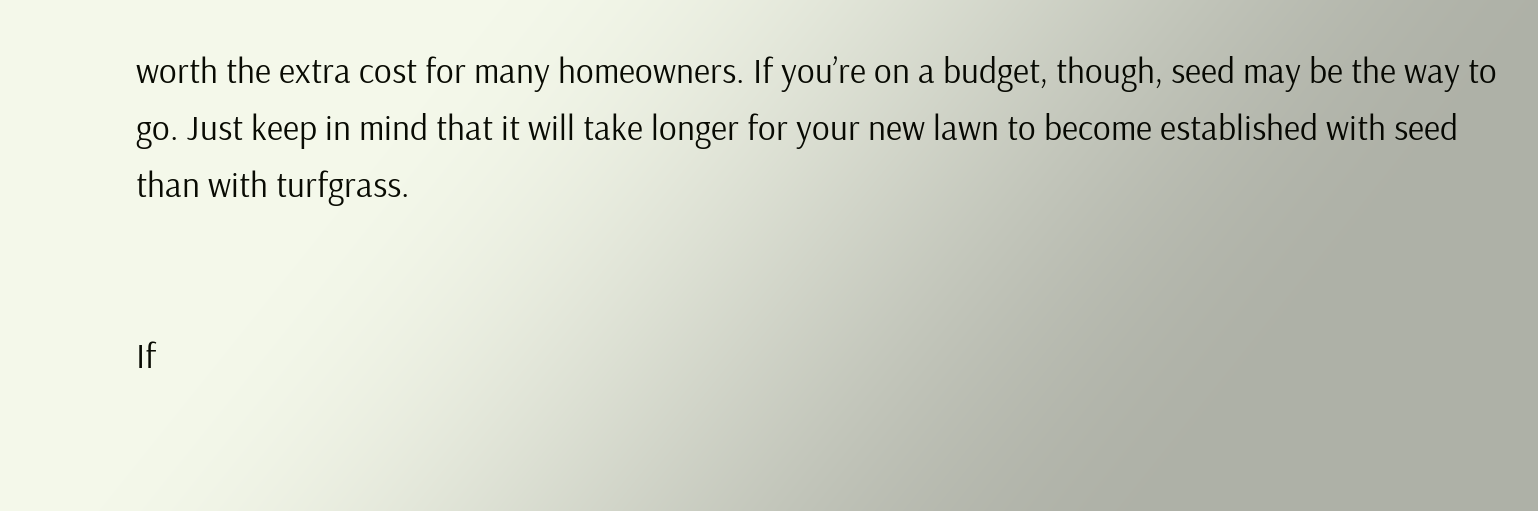worth the extra cost for many homeowners. If you’re on a budget, though, seed may be the way to go. Just keep in mind that it will take longer for your new lawn to become established with seed than with turfgrass.


If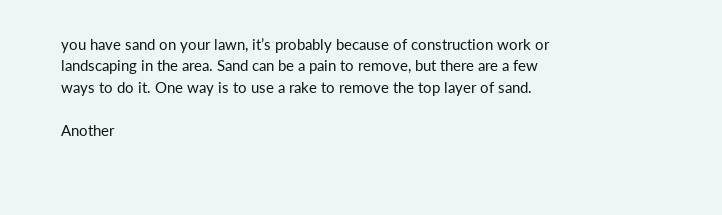you have sand on your lawn, it’s probably because of construction work or landscaping in the area. Sand can be a pain to remove, but there are a few ways to do it. One way is to use a rake to remove the top layer of sand.

Another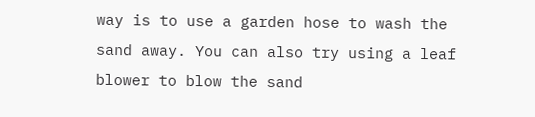way is to use a garden hose to wash the sand away. You can also try using a leaf blower to blow the sand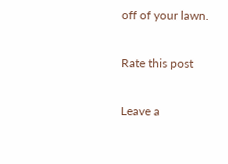off of your lawn.

Rate this post

Leave a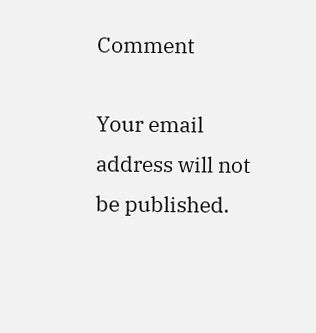Comment

Your email address will not be published.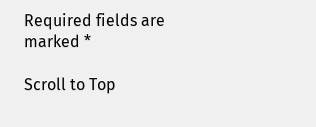Required fields are marked *

Scroll to Top